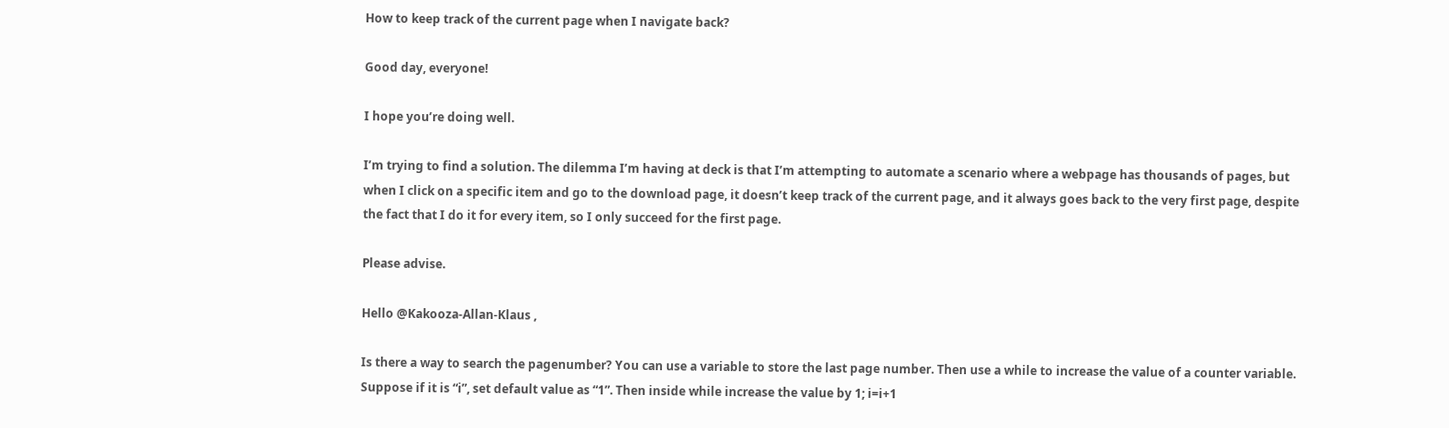How to keep track of the current page when I navigate back?

Good day, everyone!

I hope you’re doing well.

I’m trying to find a solution. The dilemma I’m having at deck is that I’m attempting to automate a scenario where a webpage has thousands of pages, but when I click on a specific item and go to the download page, it doesn’t keep track of the current page, and it always goes back to the very first page, despite the fact that I do it for every item, so I only succeed for the first page.

Please advise.

Hello @Kakooza-Allan-Klaus ,

Is there a way to search the pagenumber? You can use a variable to store the last page number. Then use a while to increase the value of a counter variable. Suppose if it is “i”, set default value as “1”. Then inside while increase the value by 1; i=i+1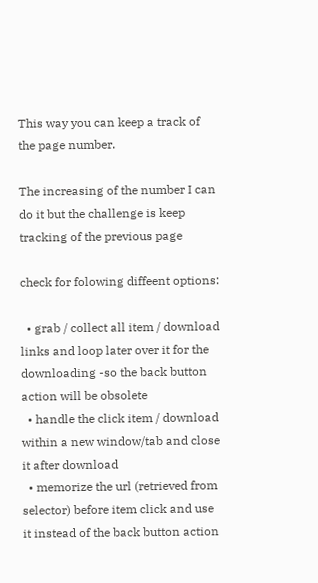This way you can keep a track of the page number.

The increasing of the number I can do it but the challenge is keep tracking of the previous page

check for folowing diffeent options:

  • grab / collect all item / download links and loop later over it for the downloading -so the back button action will be obsolete
  • handle the click item / download within a new window/tab and close it after download
  • memorize the url (retrieved from selector) before item click and use it instead of the back button action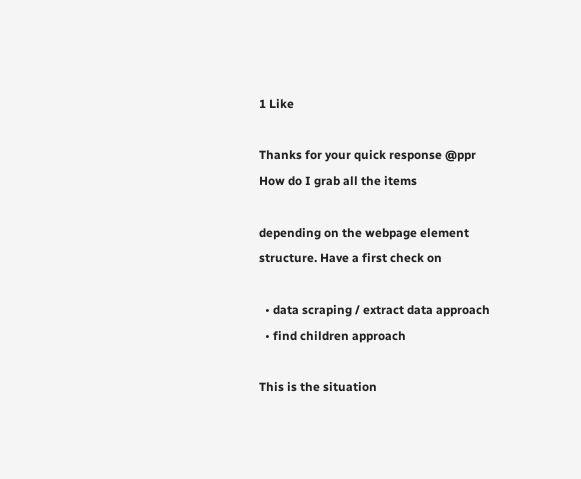1 Like

Thanks for your quick response @ppr
How do I grab all the items

depending on the webpage element structure. Have a first check on

  • data scraping / extract data approach
  • find children approach

This is the situation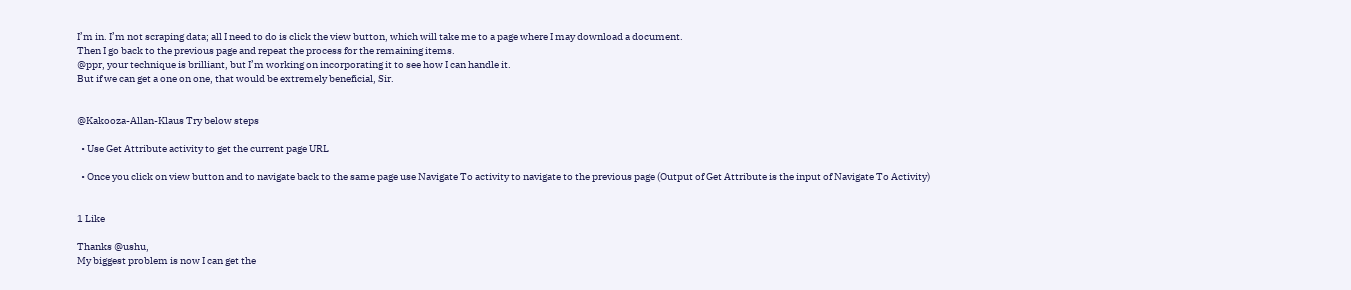I’m in. I’m not scraping data; all I need to do is click the view button, which will take me to a page where I may download a document.
Then I go back to the previous page and repeat the process for the remaining items.
@ppr, your technique is brilliant, but I’m working on incorporating it to see how I can handle it.
But if we can get a one on one, that would be extremely beneficial, Sir.


@Kakooza-Allan-Klaus Try below steps

  • Use Get Attribute activity to get the current page URL

  • Once you click on view button and to navigate back to the same page use Navigate To activity to navigate to the previous page (Output of Get Attribute is the input of Navigate To Activity)


1 Like

Thanks @ushu,
My biggest problem is now I can get the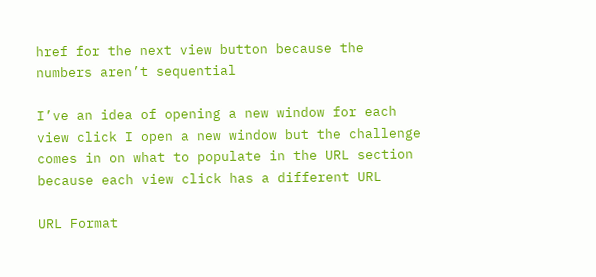href for the next view button because the numbers aren’t sequential

I’ve an idea of opening a new window for each view click I open a new window but the challenge comes in on what to populate in the URL section because each view click has a different URL

URL Format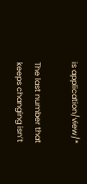is application/view/*

The last number that keeps changing isn’t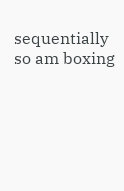sequentially so am boxing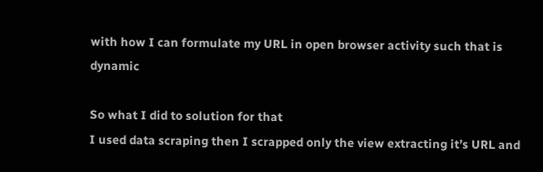with how I can formulate my URL in open browser activity such that is dynamic

So what I did to solution for that
I used data scraping then I scrapped only the view extracting it’s URL and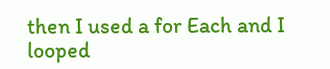then I used a for Each and I looped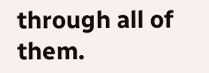through all of them.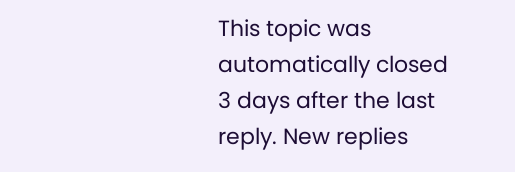This topic was automatically closed 3 days after the last reply. New replies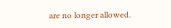are no longer allowed.